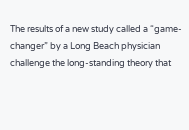The results of a new study called a “game-changer” by a Long Beach physician challenge the long-standing theory that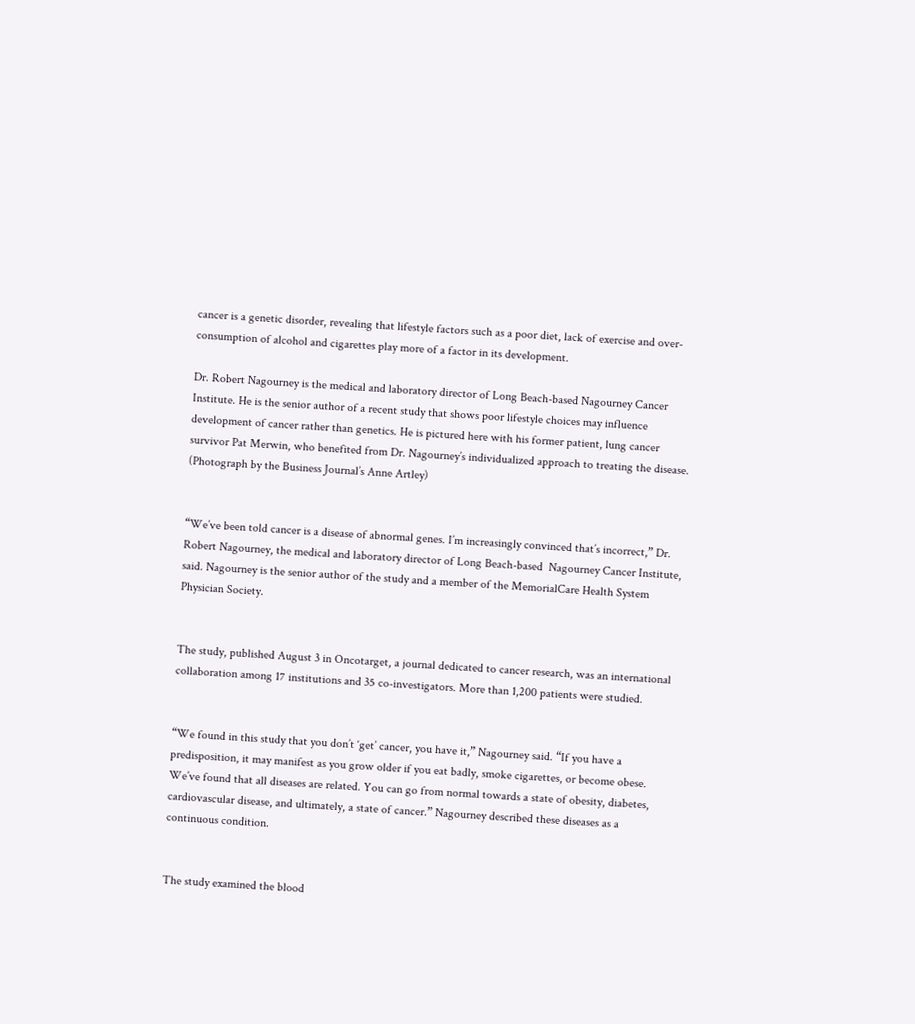cancer is a genetic disorder, revealing that lifestyle factors such as a poor diet, lack of exercise and over-consumption of alcohol and cigarettes play more of a factor in its development.

Dr. Robert Nagourney is the medical and laboratory director of Long Beach-based Nagourney Cancer Institute. He is the senior author of a recent study that shows poor lifestyle choices may influence development of cancer rather than genetics. He is pictured here with his former patient, lung cancer survivor Pat Merwin, who benefited from Dr. Nagourney’s individualized approach to treating the disease. (Photograph by the Business Journal’s Anne Artley)


“We’ve been told cancer is a disease of abnormal genes. I’m increasingly convinced that’s incorrect,” Dr. Robert Nagourney, the medical and laboratory director of Long Beach-based  Nagourney Cancer Institute, said. Nagourney is the senior author of the study and a member of the MemorialCare Health System Physician Society.


The study, published August 3 in Oncotarget, a journal dedicated to cancer research, was an international collaboration among 17 institutions and 35 co-investigators. More than 1,200 patients were studied.


“We found in this study that you don’t ‘get’ cancer, you have it,” Nagourney said. “If you have a predisposition, it may manifest as you grow older if you eat badly, smoke cigarettes, or become obese. We’ve found that all diseases are related. You can go from normal towards a state of obesity, diabetes, cardiovascular disease, and ultimately, a state of cancer.” Nagourney described these diseases as a continuous condition.


The study examined the blood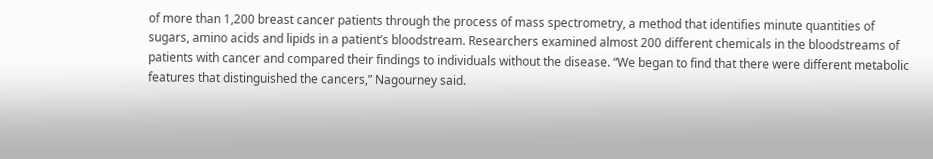of more than 1,200 breast cancer patients through the process of mass spectrometry, a method that identifies minute quantities of sugars, amino acids and lipids in a patient’s bloodstream. Researchers examined almost 200 different chemicals in the bloodstreams of patients with cancer and compared their findings to individuals without the disease. “We began to find that there were different metabolic features that distinguished the cancers,” Nagourney said.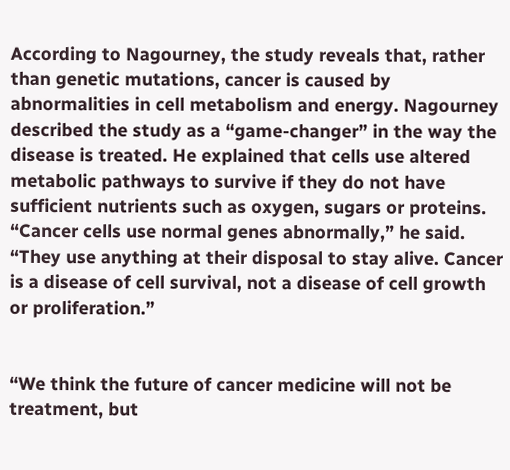According to Nagourney, the study reveals that, rather than genetic mutations, cancer is caused by abnormalities in cell metabolism and energy. Nagourney described the study as a “game-changer” in the way the disease is treated. He explained that cells use altered metabolic pathways to survive if they do not have sufficient nutrients such as oxygen, sugars or proteins. “Cancer cells use normal genes abnormally,” he said. “They use anything at their disposal to stay alive. Cancer is a disease of cell survival, not a disease of cell growth or proliferation.”


“We think the future of cancer medicine will not be treatment, but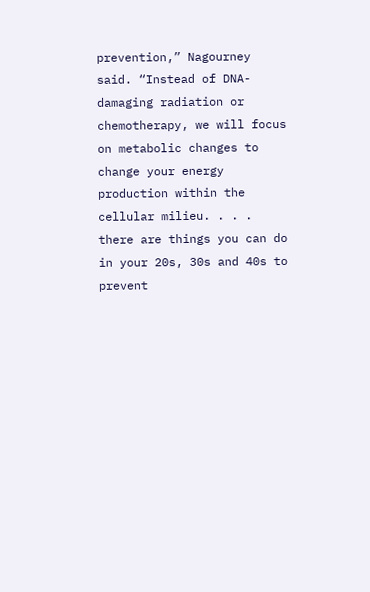prevention,” Nagourney said. “Instead of DNA-damaging radiation or chemotherapy, we will focus on metabolic changes to change your energy production within the cellular milieu. . . . there are things you can do in your 20s, 30s and 40s to prevent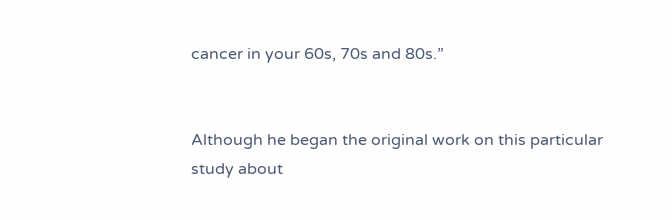cancer in your 60s, 70s and 80s.”


Although he began the original work on this particular study about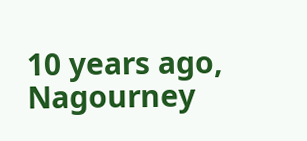10 years ago, Nagourney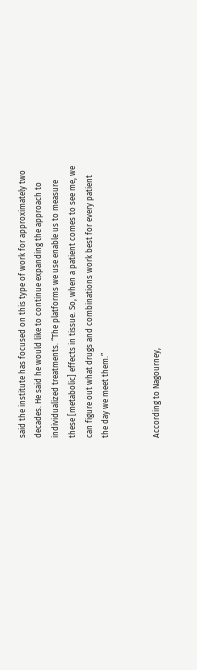said the institute has focused on this type of work for approximately two decades. He said he would like to continue expanding the approach to individualized treatments. “The platforms we use enable us to measure these [metabolic] effects in tissue. So, when a patient comes to see me, we can figure out what drugs and combinations work best for every patient the day we meet them.”


According to Nagourney,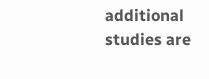additional studies are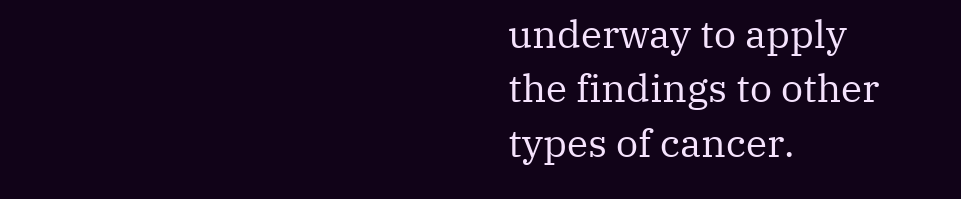underway to apply the findings to other types of cancer.